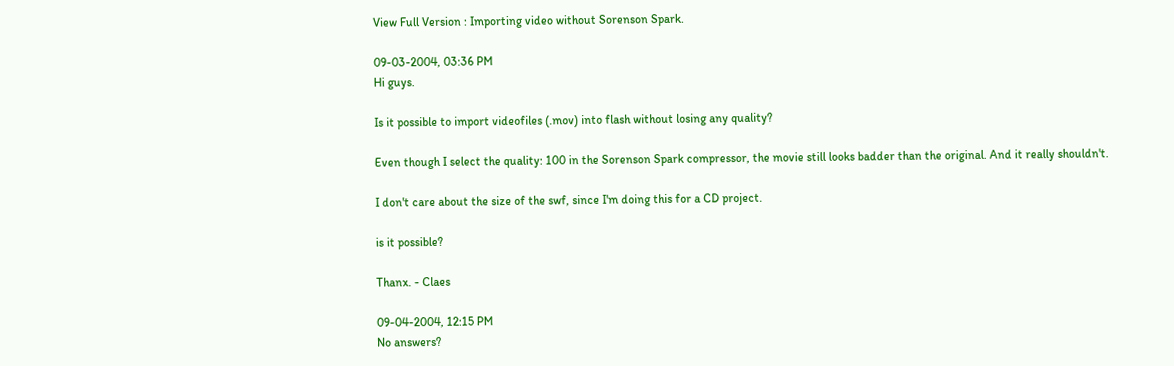View Full Version : Importing video without Sorenson Spark.

09-03-2004, 03:36 PM
Hi guys.

Is it possible to import videofiles (.mov) into flash without losing any quality?

Even though I select the quality: 100 in the Sorenson Spark compressor, the movie still looks badder than the original. And it really shouldn't.

I don't care about the size of the swf, since I'm doing this for a CD project.

is it possible?

Thanx. - Claes

09-04-2004, 12:15 PM
No answers?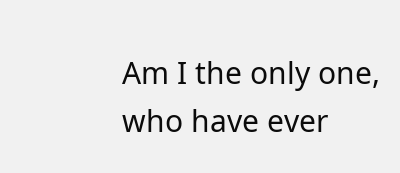Am I the only one, who have ever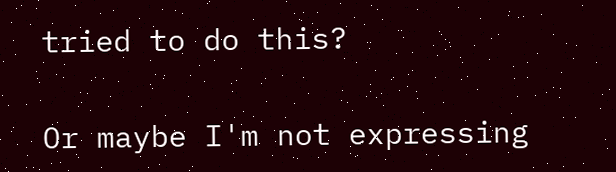tried to do this?

Or maybe I'm not expressing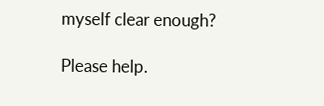myself clear enough?

Please help.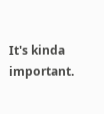It's kinda important.